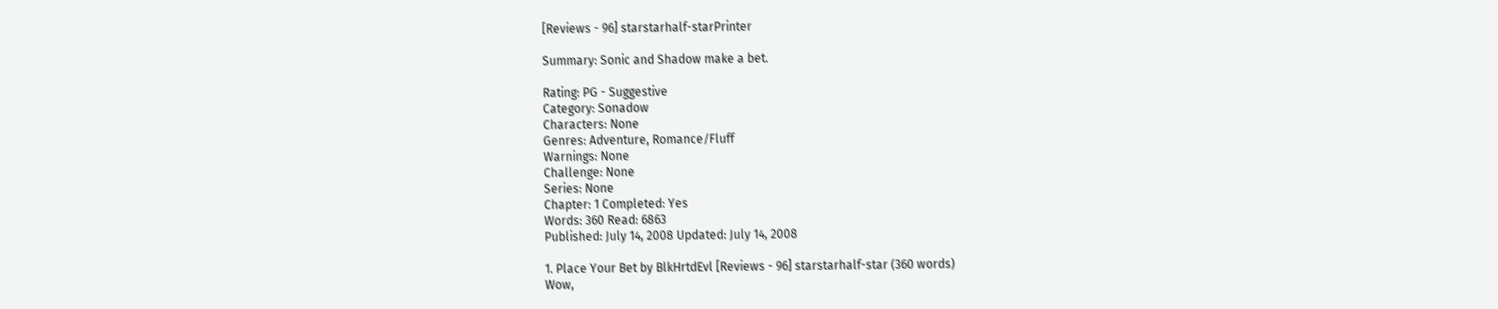[Reviews - 96] starstarhalf-starPrinter

Summary: Sonic and Shadow make a bet.

Rating: PG - Suggestive
Category: Sonadow
Characters: None
Genres: Adventure, Romance/Fluff
Warnings: None
Challenge: None
Series: None
Chapter: 1 Completed: Yes
Words: 360 Read: 6863
Published: July 14, 2008 Updated: July 14, 2008

1. Place Your Bet by BlkHrtdEvl [Reviews - 96] starstarhalf-star (360 words)
Wow,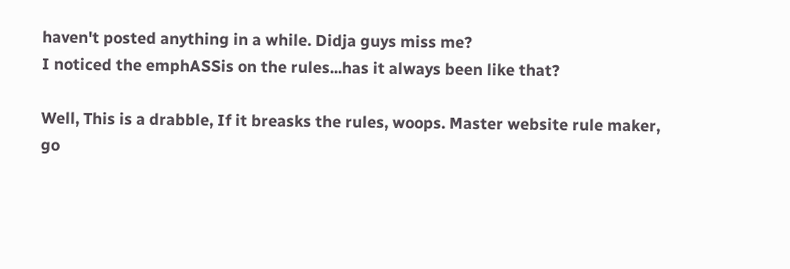haven't posted anything in a while. Didja guys miss me?
I noticed the emphASSis on the rules...has it always been like that?

Well, This is a drabble, If it breasks the rules, woops. Master website rule maker, go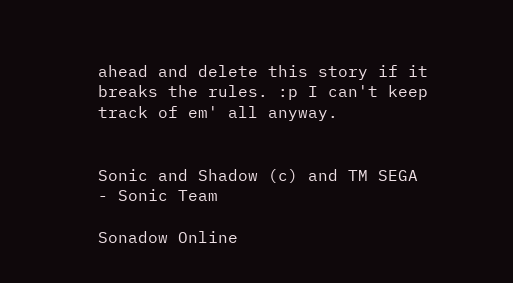ahead and delete this story if it breaks the rules. :p I can't keep track of em' all anyway.


Sonic and Shadow (c) and TM SEGA - Sonic Team

Sonadow Online